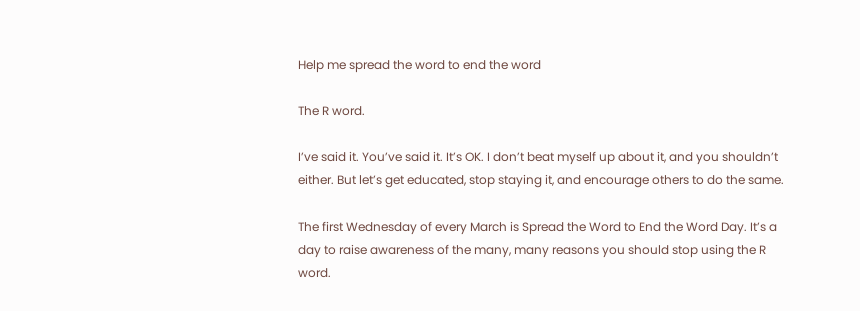Help me spread the word to end the word

The R word.

I’ve said it. You’ve said it. It’s OK. I don’t beat myself up about it, and you shouldn’t either. But let’s get educated, stop staying it, and encourage others to do the same.

The first Wednesday of every March is Spread the Word to End the Word Day. It’s a day to raise awareness of the many, many reasons you should stop using the R word.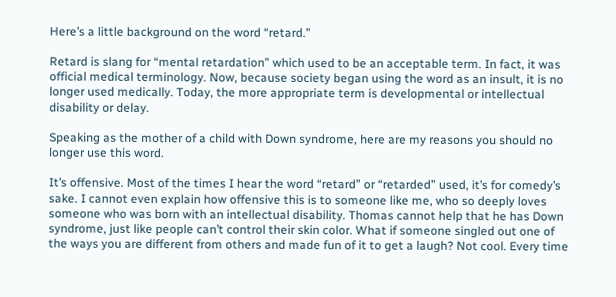Here’s a little background on the word “retard.”

Retard is slang for “mental retardation” which used to be an acceptable term. In fact, it was official medical terminology. Now, because society began using the word as an insult, it is no longer used medically. Today, the more appropriate term is developmental or intellectual disability or delay.

Speaking as the mother of a child with Down syndrome, here are my reasons you should no longer use this word.

It’s offensive. Most of the times I hear the word “retard” or “retarded” used, it’s for comedy’s sake. I cannot even explain how offensive this is to someone like me, who so deeply loves someone who was born with an intellectual disability. Thomas cannot help that he has Down syndrome, just like people can’t control their skin color. What if someone singled out one of the ways you are different from others and made fun of it to get a laugh? Not cool. Every time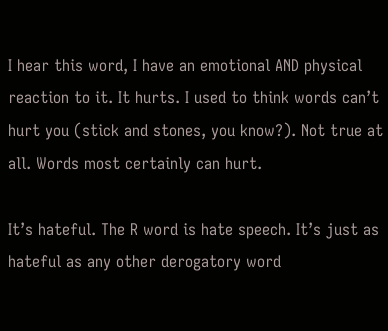I hear this word, I have an emotional AND physical reaction to it. It hurts. I used to think words can’t hurt you (stick and stones, you know?). Not true at all. Words most certainly can hurt.

It’s hateful. The R word is hate speech. It’s just as hateful as any other derogatory word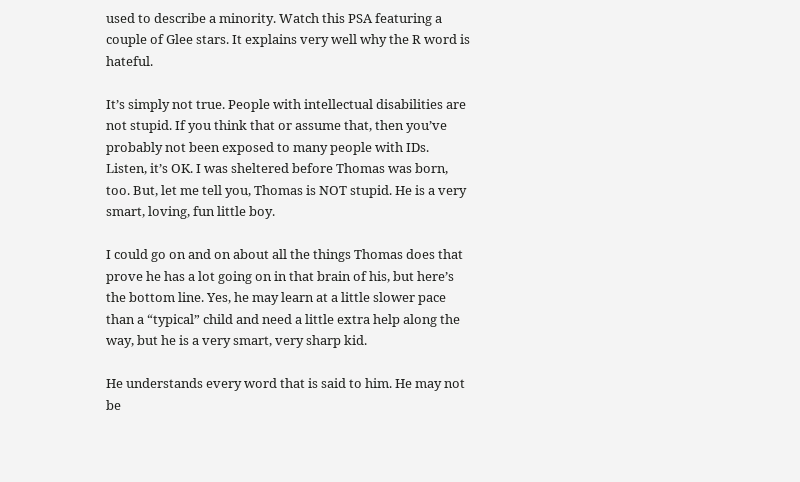used to describe a minority. Watch this PSA featuring a couple of Glee stars. It explains very well why the R word is hateful.

It’s simply not true. People with intellectual disabilities are not stupid. If you think that or assume that, then you’ve probably not been exposed to many people with IDs. Listen, it’s OK. I was sheltered before Thomas was born, too. But, let me tell you, Thomas is NOT stupid. He is a very smart, loving, fun little boy.

I could go on and on about all the things Thomas does that prove he has a lot going on in that brain of his, but here’s the bottom line. Yes, he may learn at a little slower pace than a “typical” child and need a little extra help along the way, but he is a very smart, very sharp kid.

He understands every word that is said to him. He may not be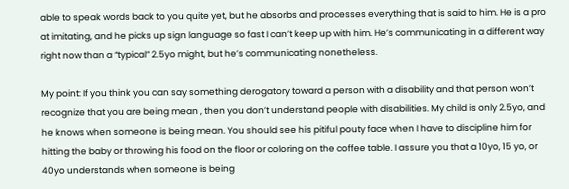able to speak words back to you quite yet, but he absorbs and processes everything that is said to him. He is a pro at imitating, and he picks up sign language so fast I can’t keep up with him. He’s communicating in a different way right now than a “typical” 2.5yo might, but he’s communicating nonetheless.

My point: If you think you can say something derogatory toward a person with a disability and that person won’t recognize that you are being mean , then you don’t understand people with disabilities. My child is only 2.5yo, and he knows when someone is being mean. You should see his pitiful pouty face when I have to discipline him for hitting the baby or throwing his food on the floor or coloring on the coffee table. I assure you that a 10yo, 15 yo, or 40yo understands when someone is being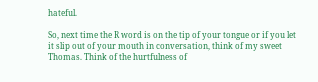hateful.

So, next time the R word is on the tip of your tongue or if you let it slip out of your mouth in conversation, think of my sweet Thomas. Think of the hurtfulness of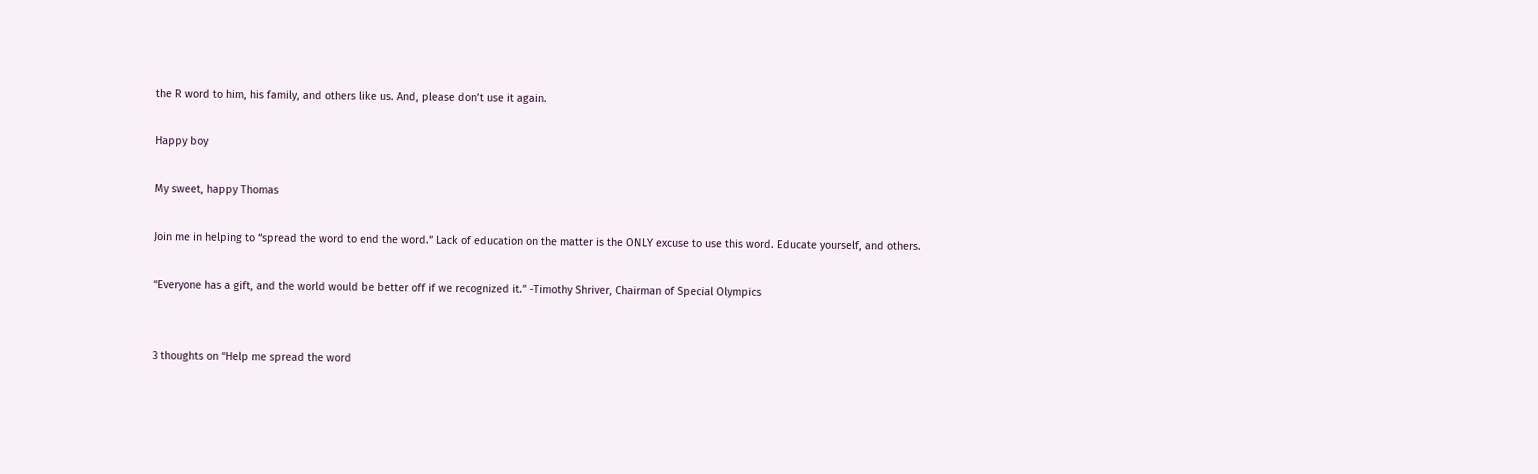the R word to him, his family, and others like us. And, please don’t use it again.

Happy boy

My sweet, happy Thomas

Join me in helping to “spread the word to end the word.” Lack of education on the matter is the ONLY excuse to use this word. Educate yourself, and others.

“Everyone has a gift, and the world would be better off if we recognized it.” -Timothy Shriver, Chairman of Special Olympics


3 thoughts on “Help me spread the word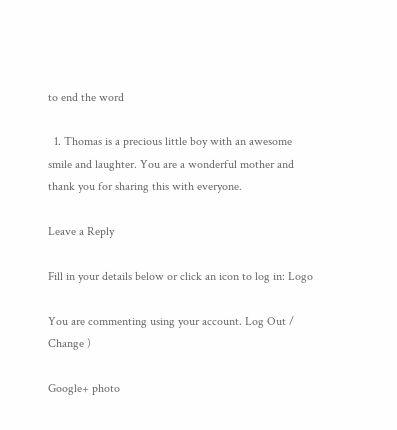to end the word

  1. Thomas is a precious little boy with an awesome smile and laughter. You are a wonderful mother and thank you for sharing this with everyone.

Leave a Reply

Fill in your details below or click an icon to log in: Logo

You are commenting using your account. Log Out /  Change )

Google+ photo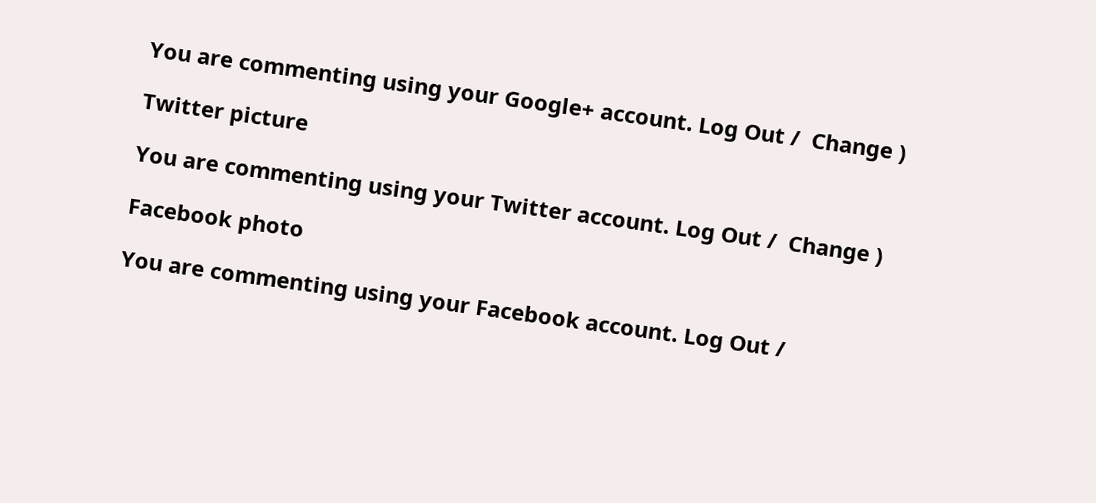You are commenting using your Google+ account. Log Out /  Change )

Twitter picture

You are commenting using your Twitter account. Log Out /  Change )

Facebook photo

You are commenting using your Facebook account. Log Out /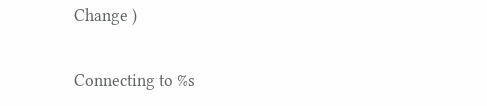Change )

Connecting to %s